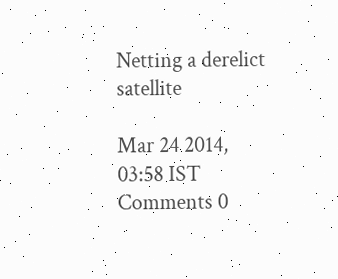Netting a derelict satellite

Mar 24 2014, 03:58 IST
Comments 0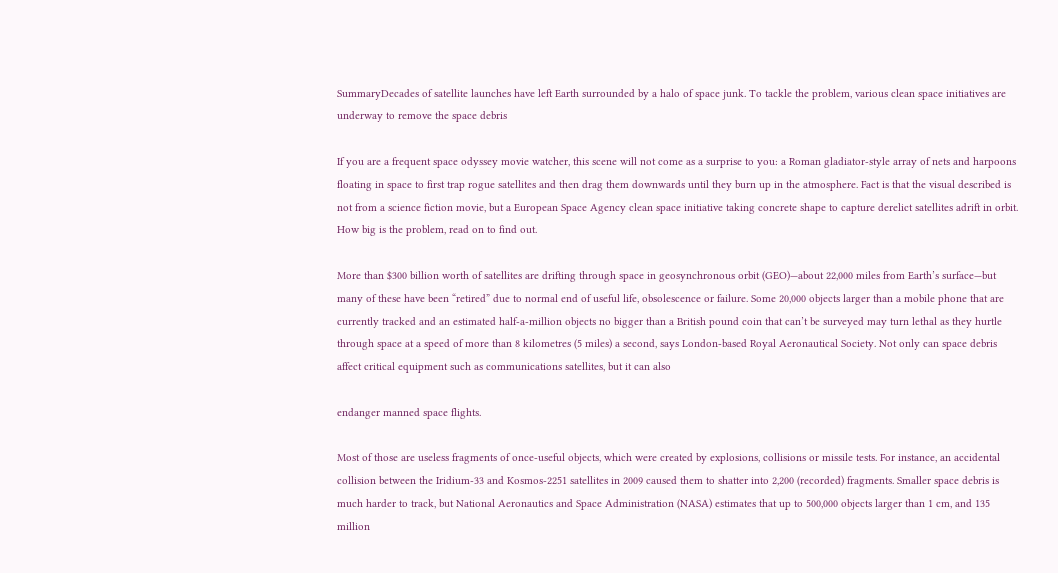SummaryDecades of satellite launches have left Earth surrounded by a halo of space junk. To tackle the problem, various clean space initiatives are underway to remove the space debris

If you are a frequent space odyssey movie watcher, this scene will not come as a surprise to you: a Roman gladiator-style array of nets and harpoons floating in space to first trap rogue satellites and then drag them downwards until they burn up in the atmosphere. Fact is that the visual described is not from a science fiction movie, but a European Space Agency clean space initiative taking concrete shape to capture derelict satellites adrift in orbit. How big is the problem, read on to find out.

More than $300 billion worth of satellites are drifting through space in geosynchronous orbit (GEO)—about 22,000 miles from Earth’s surface—but many of these have been “retired” due to normal end of useful life, obsolescence or failure. Some 20,000 objects larger than a mobile phone that are currently tracked and an estimated half-a-million objects no bigger than a British pound coin that can’t be surveyed may turn lethal as they hurtle through space at a speed of more than 8 kilometres (5 miles) a second, says London-based Royal Aeronautical Society. Not only can space debris affect critical equipment such as communications satellites, but it can also

endanger manned space flights.

Most of those are useless fragments of once-useful objects, which were created by explosions, collisions or missile tests. For instance, an accidental collision between the Iridium-33 and Kosmos-2251 satellites in 2009 caused them to shatter into 2,200 (recorded) fragments. Smaller space debris is much harder to track, but National Aeronautics and Space Administration (NASA) estimates that up to 500,000 objects larger than 1 cm, and 135 million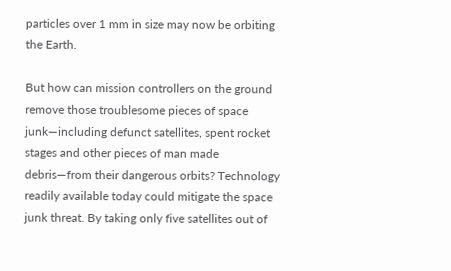particles over 1 mm in size may now be orbiting the Earth.

But how can mission controllers on the ground remove those troublesome pieces of space junk—including defunct satellites, spent rocket stages and other pieces of man made debris—from their dangerous orbits? Technology readily available today could mitigate the space junk threat. By taking only five satellites out of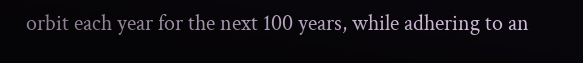orbit each year for the next 100 years, while adhering to an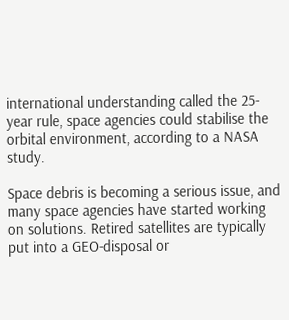international understanding called the 25-year rule, space agencies could stabilise the orbital environment, according to a NASA study.

Space debris is becoming a serious issue, and many space agencies have started working on solutions. Retired satellites are typically put into a GEO-disposal or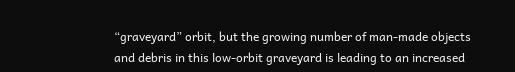“graveyard” orbit, but the growing number of man-made objects and debris in this low-orbit graveyard is leading to an increased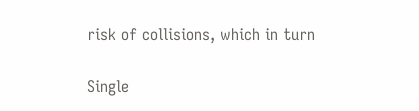risk of collisions, which in turn

Single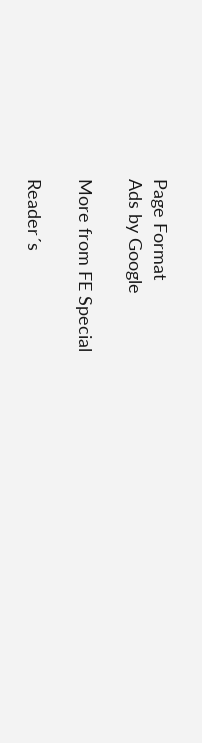Page Format
Ads by Google

More from FE Special

Reader´s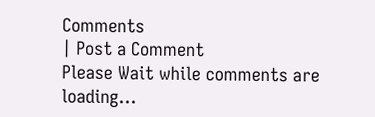Comments
| Post a Comment
Please Wait while comments are loading...